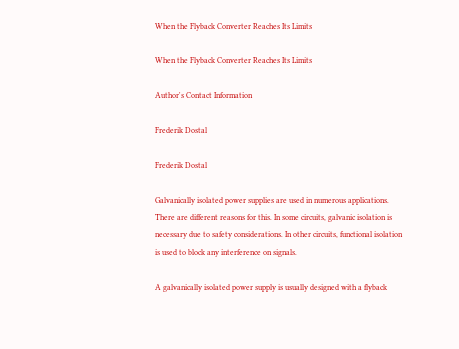When the Flyback Converter Reaches Its Limits

When the Flyback Converter Reaches Its Limits

Author's Contact Information

Frederik Dostal

Frederik Dostal

Galvanically isolated power supplies are used in numerous applications. There are different reasons for this. In some circuits, galvanic isolation is necessary due to safety considerations. In other circuits, functional isolation is used to block any interference on signals.

A galvanically isolated power supply is usually designed with a flyback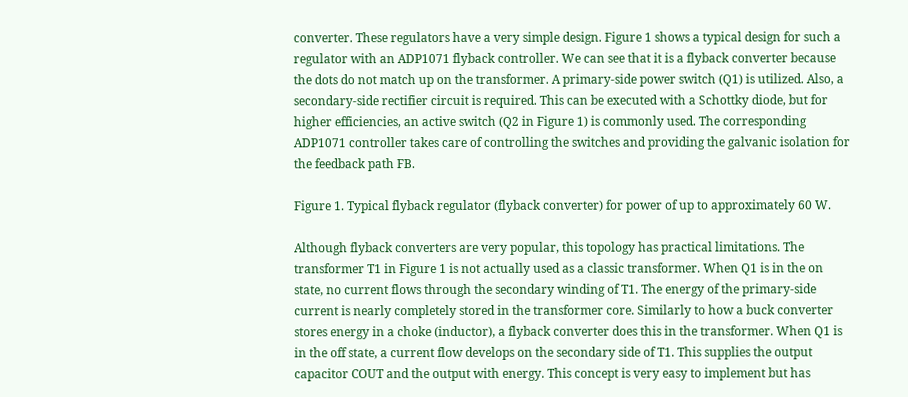converter. These regulators have a very simple design. Figure 1 shows a typical design for such a regulator with an ADP1071 flyback controller. We can see that it is a flyback converter because the dots do not match up on the transformer. A primary-side power switch (Q1) is utilized. Also, a secondary-side rectifier circuit is required. This can be executed with a Schottky diode, but for higher efficiencies, an active switch (Q2 in Figure 1) is commonly used. The corresponding ADP1071 controller takes care of controlling the switches and providing the galvanic isolation for the feedback path FB.

Figure 1. Typical flyback regulator (flyback converter) for power of up to approximately 60 W.

Although flyback converters are very popular, this topology has practical limitations. The transformer T1 in Figure 1 is not actually used as a classic transformer. When Q1 is in the on state, no current flows through the secondary winding of T1. The energy of the primary-side current is nearly completely stored in the transformer core. Similarly to how a buck converter stores energy in a choke (inductor), a flyback converter does this in the transformer. When Q1 is in the off state, a current flow develops on the secondary side of T1. This supplies the output capacitor COUT and the output with energy. This concept is very easy to implement but has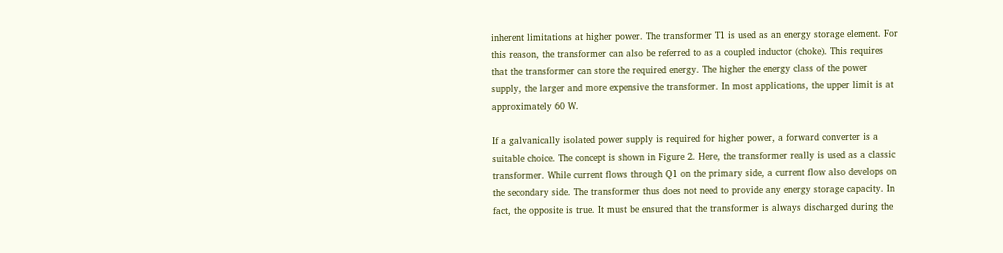inherent limitations at higher power. The transformer T1 is used as an energy storage element. For this reason, the transformer can also be referred to as a coupled inductor (choke). This requires that the transformer can store the required energy. The higher the energy class of the power supply, the larger and more expensive the transformer. In most applications, the upper limit is at approximately 60 W.

If a galvanically isolated power supply is required for higher power, a forward converter is a suitable choice. The concept is shown in Figure 2. Here, the transformer really is used as a classic transformer. While current flows through Q1 on the primary side, a current flow also develops on the secondary side. The transformer thus does not need to provide any energy storage capacity. In fact, the opposite is true. It must be ensured that the transformer is always discharged during the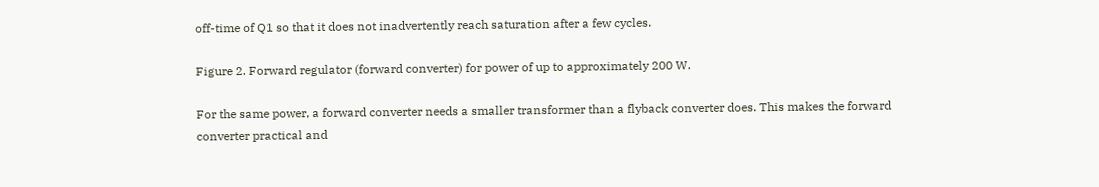off-time of Q1 so that it does not inadvertently reach saturation after a few cycles.

Figure 2. Forward regulator (forward converter) for power of up to approximately 200 W.

For the same power, a forward converter needs a smaller transformer than a flyback converter does. This makes the forward converter practical and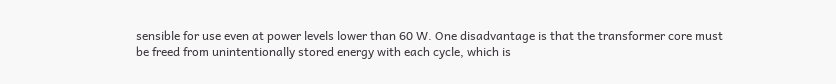sensible for use even at power levels lower than 60 W. One disadvantage is that the transformer core must be freed from unintentionally stored energy with each cycle, which is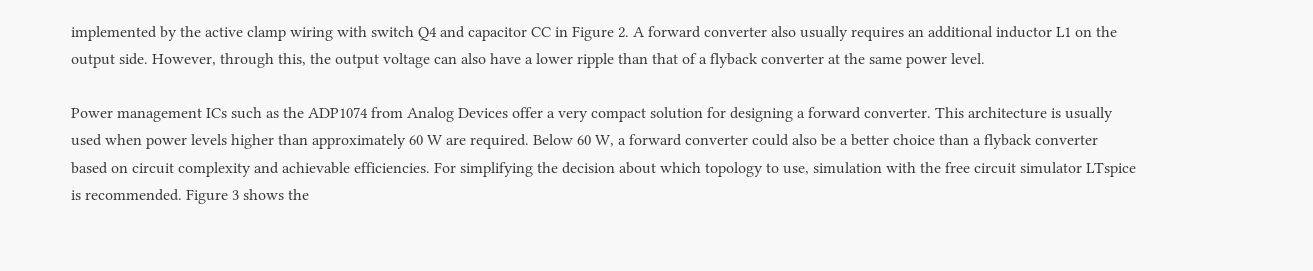implemented by the active clamp wiring with switch Q4 and capacitor CC in Figure 2. A forward converter also usually requires an additional inductor L1 on the output side. However, through this, the output voltage can also have a lower ripple than that of a flyback converter at the same power level.

Power management ICs such as the ADP1074 from Analog Devices offer a very compact solution for designing a forward converter. This architecture is usually used when power levels higher than approximately 60 W are required. Below 60 W, a forward converter could also be a better choice than a flyback converter based on circuit complexity and achievable efficiencies. For simplifying the decision about which topology to use, simulation with the free circuit simulator LTspice is recommended. Figure 3 shows the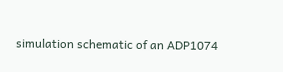simulation schematic of an ADP1074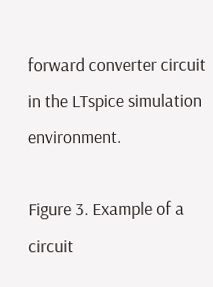forward converter circuit in the LTspice simulation environment.

Figure 3. Example of a circuit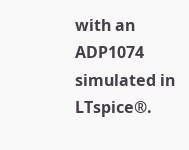with an ADP1074 simulated in LTspice®.